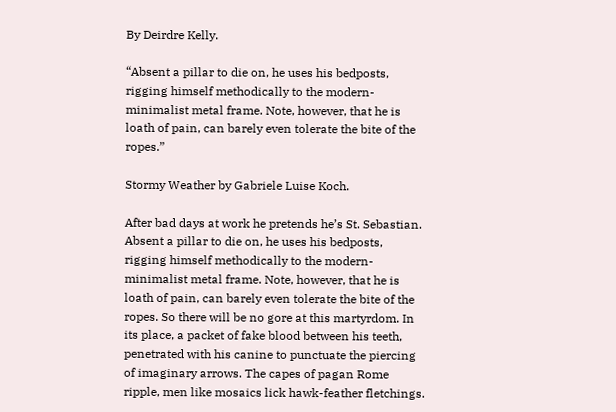By Deirdre Kelly.

“Absent a pillar to die on, he uses his bedposts, rigging himself methodically to the modern-minimalist metal frame. Note, however, that he is loath of pain, can barely even tolerate the bite of the ropes.”

Stormy Weather by Gabriele Luise Koch.

After bad days at work he pretends he’s St. Sebastian. Absent a pillar to die on, he uses his bedposts, rigging himself methodically to the modern-minimalist metal frame. Note, however, that he is loath of pain, can barely even tolerate the bite of the ropes. So there will be no gore at this martyrdom. In its place, a packet of fake blood between his teeth, penetrated with his canine to punctuate the piercing of imaginary arrows. The capes of pagan Rome ripple, men like mosaics lick hawk-feather fletchings.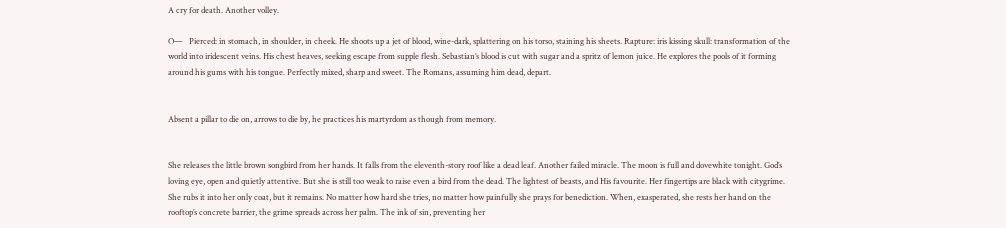A cry for death. Another volley.

O—   Pierced: in stomach, in shoulder, in cheek. He shoots up a jet of blood, wine-dark, splattering on his torso, staining his sheets. Rapture: iris kissing skull: transformation of the world into iridescent veins. His chest heaves, seeking escape from supple flesh. Sebastian’s blood is cut with sugar and a spritz of lemon juice. He explores the pools of it forming around his gums with his tongue. Perfectly mixed, sharp and sweet. The Romans, assuming him dead, depart.


Absent a pillar to die on, arrows to die by, he practices his martyrdom as though from memory.


She releases the little brown songbird from her hands. It falls from the eleventh-story roof like a dead leaf. Another failed miracle. The moon is full and dovewhite tonight. God’s loving eye, open and quietly attentive. But she is still too weak to raise even a bird from the dead. The lightest of beasts, and His favourite. Her fingertips are black with citygrime. She rubs it into her only coat, but it remains. No matter how hard she tries, no matter how painfully she prays for benediction. When, exasperated, she rests her hand on the rooftop’s concrete barrier, the grime spreads across her palm. The ink of sin, preventing her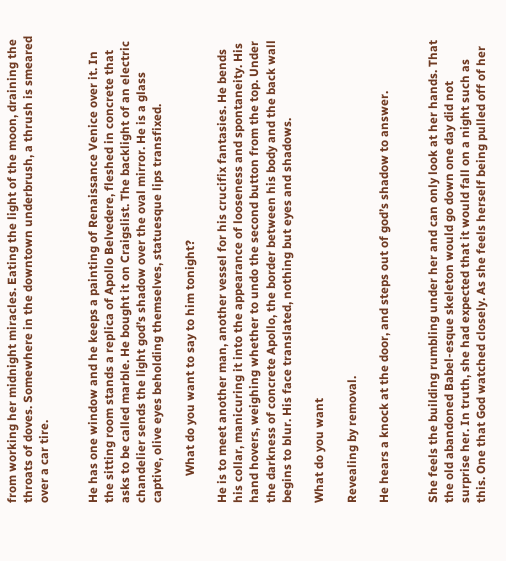from working her midnight miracles. Eating the light of the moon, draining the throats of doves. Somewhere in the downtown underbrush, a thrush is smeared over a car tire.


He has one window and he keeps a painting of Renaissance Venice over it. In the sitting room stands a replica of Apollo Belvedere, fleshed in concrete that asks to be called marble. He bought it on Craigslist. The backlight of an electric chandelier sends the light god’s shadow over the oval mirror. He is a glass captive, olive eyes beholding themselves, statuesque lips transfixed.

         What do you want to say to him tonight?

He is to meet another man, another vessel for his crucifix fantasies. He bends his collar, manicuring it into the appearance of looseness and spontaneity. His hand hovers, weighing whether to undo the second button from the top. Under the darkness of concrete Apollo, the border between his body and the back wall begins to blur. His face translated, nothing but eyes and shadows.

What do you want

Revealing by removal.

He hears a knock at the door, and steps out of god’s shadow to answer.


She feels the building rumbling under her and can only look at her hands. That the old abandoned Babel-esque skeleton would go down one day did not surprise her. In truth, she had expected that it would fall on a night such as this. One that God watched closely. As she feels herself being pulled off of her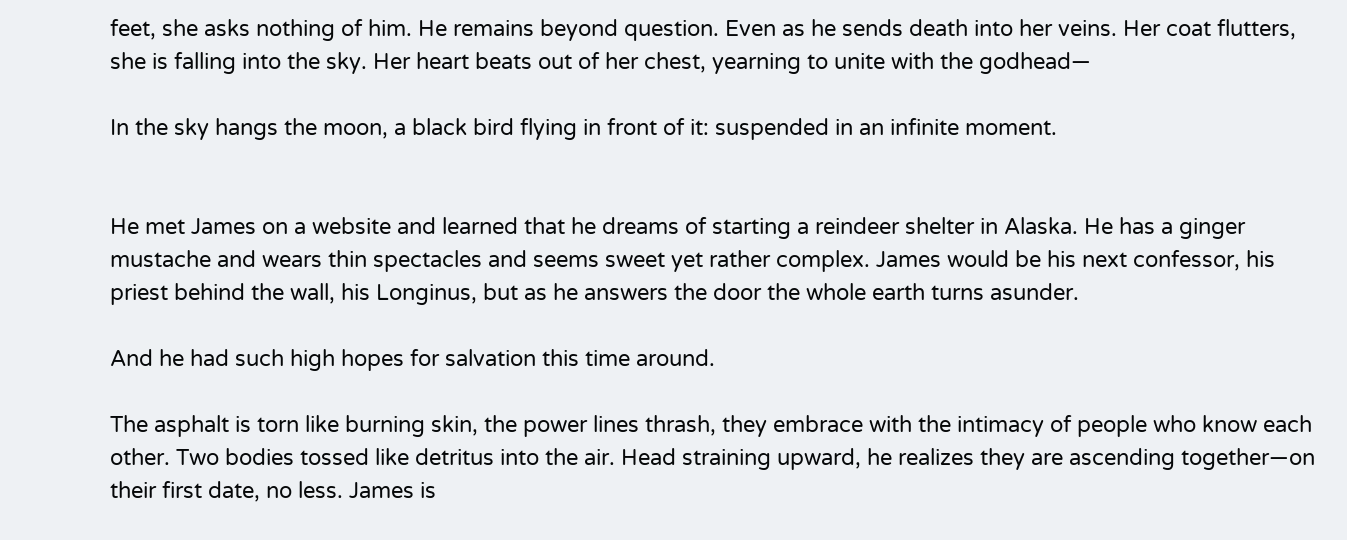feet, she asks nothing of him. He remains beyond question. Even as he sends death into her veins. Her coat flutters, she is falling into the sky. Her heart beats out of her chest, yearning to unite with the godhead—

In the sky hangs the moon, a black bird flying in front of it: suspended in an infinite moment.


He met James on a website and learned that he dreams of starting a reindeer shelter in Alaska. He has a ginger mustache and wears thin spectacles and seems sweet yet rather complex. James would be his next confessor, his priest behind the wall, his Longinus, but as he answers the door the whole earth turns asunder.

And he had such high hopes for salvation this time around.

The asphalt is torn like burning skin, the power lines thrash, they embrace with the intimacy of people who know each other. Two bodies tossed like detritus into the air. Head straining upward, he realizes they are ascending together—on their first date, no less. James is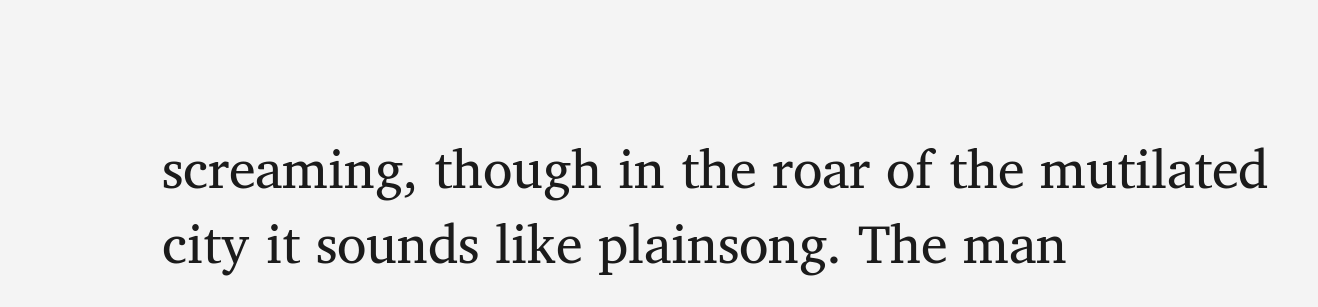screaming, though in the roar of the mutilated city it sounds like plainsong. The man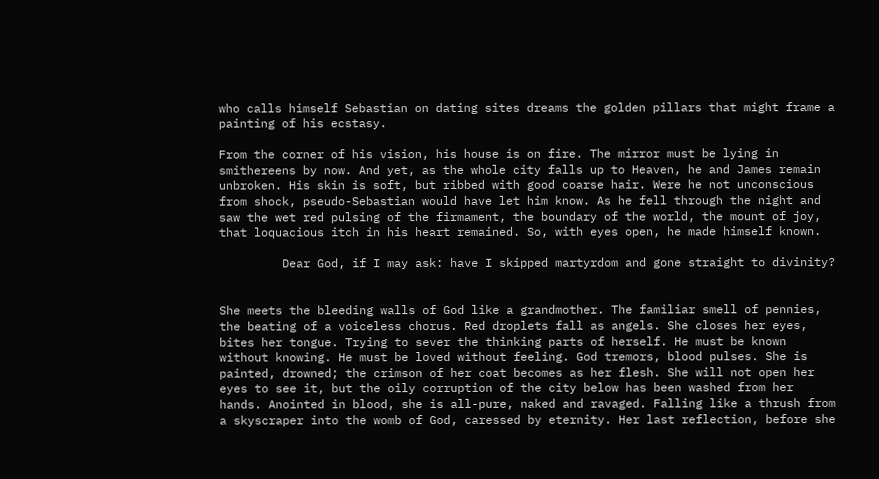who calls himself Sebastian on dating sites dreams the golden pillars that might frame a painting of his ecstasy.

From the corner of his vision, his house is on fire. The mirror must be lying in smithereens by now. And yet, as the whole city falls up to Heaven, he and James remain unbroken. His skin is soft, but ribbed with good coarse hair. Were he not unconscious from shock, pseudo-Sebastian would have let him know. As he fell through the night and saw the wet red pulsing of the firmament, the boundary of the world, the mount of joy, that loquacious itch in his heart remained. So, with eyes open, he made himself known.

         Dear God, if I may ask: have I skipped martyrdom and gone straight to divinity?


She meets the bleeding walls of God like a grandmother. The familiar smell of pennies, the beating of a voiceless chorus. Red droplets fall as angels. She closes her eyes, bites her tongue. Trying to sever the thinking parts of herself. He must be known without knowing. He must be loved without feeling. God tremors, blood pulses. She is painted, drowned; the crimson of her coat becomes as her flesh. She will not open her eyes to see it, but the oily corruption of the city below has been washed from her hands. Anointed in blood, she is all-pure, naked and ravaged. Falling like a thrush from a skyscraper into the womb of God, caressed by eternity. Her last reflection, before she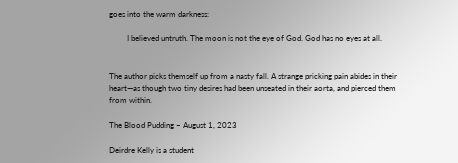goes into the warm darkness:

         I believed untruth. The moon is not the eye of God. God has no eyes at all.


The author picks themself up from a nasty fall. A strange pricking pain abides in their heart—as though two tiny desires had been unseated in their aorta, and pierced them from within.

The Blood Pudding – August 1, 2023

Deirdre Kelly is a student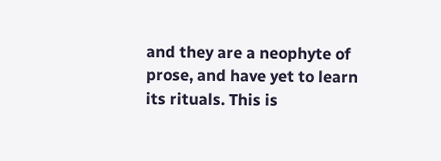and they are a neophyte of prose, and have yet to learn its rituals. This is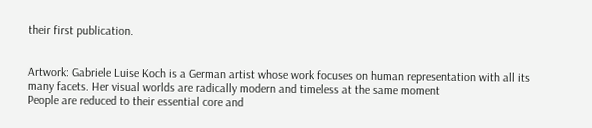their first publication.


Artwork: Gabriele Luise Koch is a German artist whose work focuses on human representation with all its many facets. Her visual worlds are radically modern and timeless at the same moment
People are reduced to their essential core and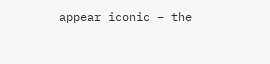appear iconic – the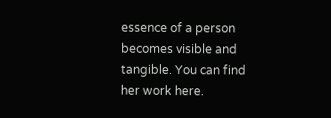essence of a person becomes visible and tangible. You can find her work here.